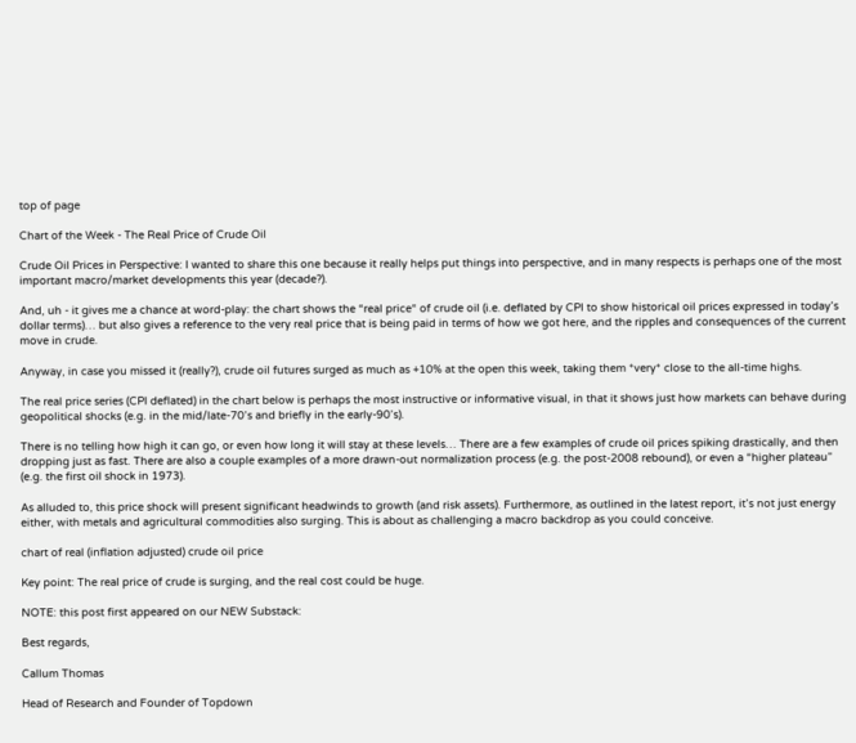top of page

Chart of the Week - The Real Price of Crude Oil

Crude Oil Prices in Perspective: I wanted to share this one because it really helps put things into perspective, and in many respects is perhaps one of the most important macro/market developments this year (decade?).

And, uh - it gives me a chance at word-play: the chart shows the “real price“ of crude oil (i.e. deflated by CPI to show historical oil prices expressed in today’s dollar terms)… but also gives a reference to the very real price that is being paid in terms of how we got here, and the ripples and consequences of the current move in crude.

Anyway, in case you missed it (really?), crude oil futures surged as much as +10% at the open this week, taking them *very* close to the all-time highs.

The real price series (CPI deflated) in the chart below is perhaps the most instructive or informative visual, in that it shows just how markets can behave during geopolitical shocks (e.g. in the mid/late-70’s and briefly in the early-90’s).

There is no telling how high it can go, or even how long it will stay at these levels… There are a few examples of crude oil prices spiking drastically, and then dropping just as fast. There are also a couple examples of a more drawn-out normalization process (e.g. the post-2008 rebound), or even a “higher plateau” (e.g. the first oil shock in 1973).

As alluded to, this price shock will present significant headwinds to growth (and risk assets). Furthermore, as outlined in the latest report, it’s not just energy either, with metals and agricultural commodities also surging. This is about as challenging a macro backdrop as you could conceive.

chart of real (inflation adjusted) crude oil price

Key point: The real price of crude is surging, and the real cost could be huge.

NOTE: this post first appeared on our NEW Substack:

Best regards,

Callum Thomas

Head of Research and Founder of Topdown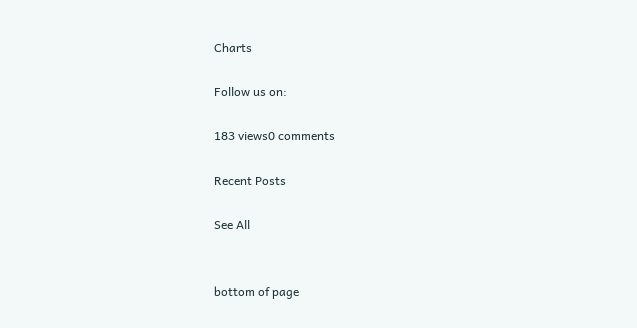Charts

Follow us on:

183 views0 comments

Recent Posts

See All


bottom of page